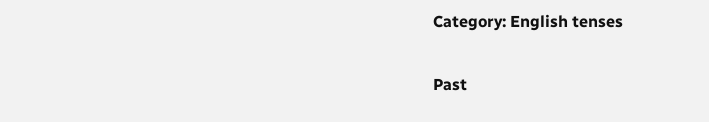Category: English tenses

Past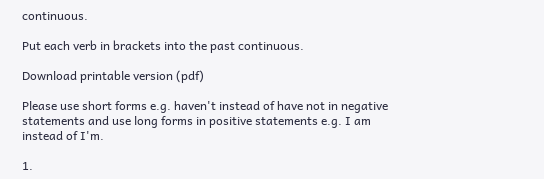continuous.

Put each verb in brackets into the past continuous.

Download printable version (pdf)

Please use short forms e.g. haven't instead of have not in negative statements and use long forms in positive statements e.g. I am instead of I'm.

1.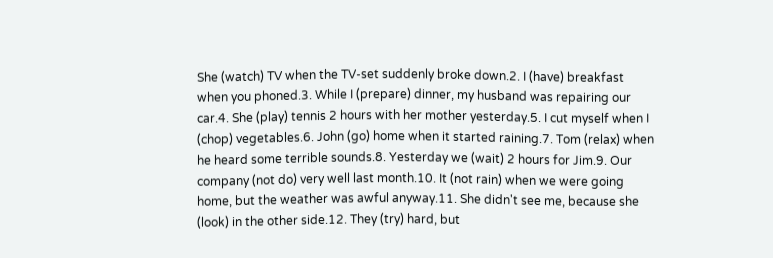She (watch) TV when the TV-set suddenly broke down.2. I (have) breakfast when you phoned.3. While I (prepare) dinner, my husband was repairing our car.4. She (play) tennis 2 hours with her mother yesterday.5. I cut myself when I (chop) vegetables.6. John (go) home when it started raining.7. Tom (relax) when he heard some terrible sounds.8. Yesterday we (wait) 2 hours for Jim.9. Our company (not do) very well last month.10. It (not rain) when we were going home, but the weather was awful anyway.11. She didn't see me, because she (look) in the other side.12. They (try) hard, but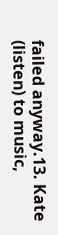failed anyway.13. Kate (listen) to music,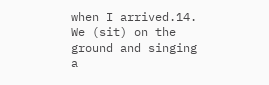when I arrived.14. We (sit) on the ground and singing a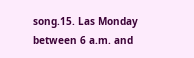song.15. Las Monday between 6 a.m. and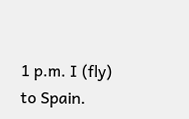1 p.m. I (fly) to Spain.